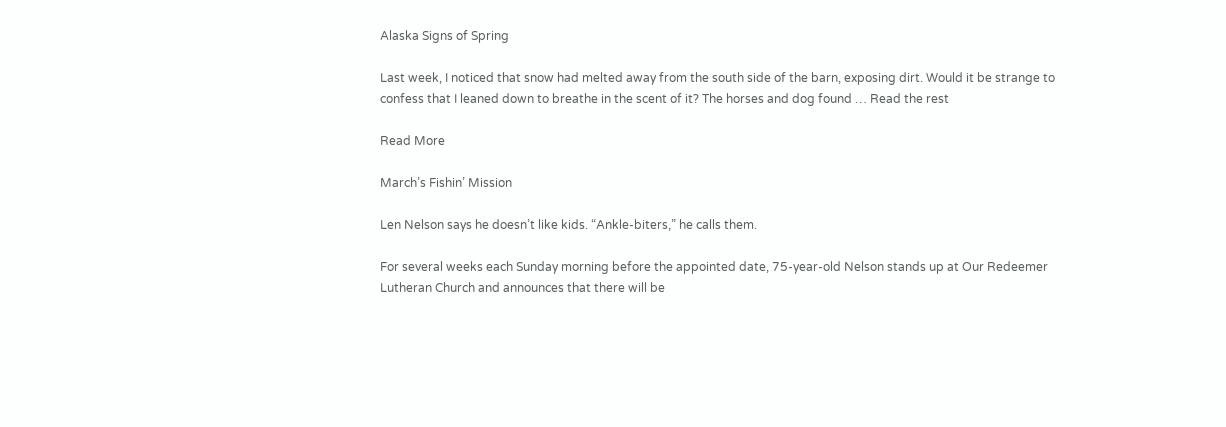Alaska Signs of Spring

Last week, I noticed that snow had melted away from the south side of the barn, exposing dirt. Would it be strange to confess that I leaned down to breathe in the scent of it? The horses and dog found … Read the rest

Read More

March’s Fishin’ Mission

Len Nelson says he doesn’t like kids. “Ankle-biters,” he calls them.

For several weeks each Sunday morning before the appointed date, 75-year-old Nelson stands up at Our Redeemer Lutheran Church and announces that there will be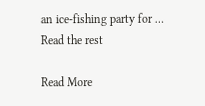an ice-fishing party for … Read the rest

Read More